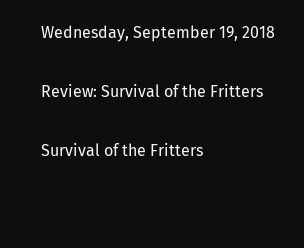Wednesday, September 19, 2018

Review: Survival of the Fritters

Survival of the Fritters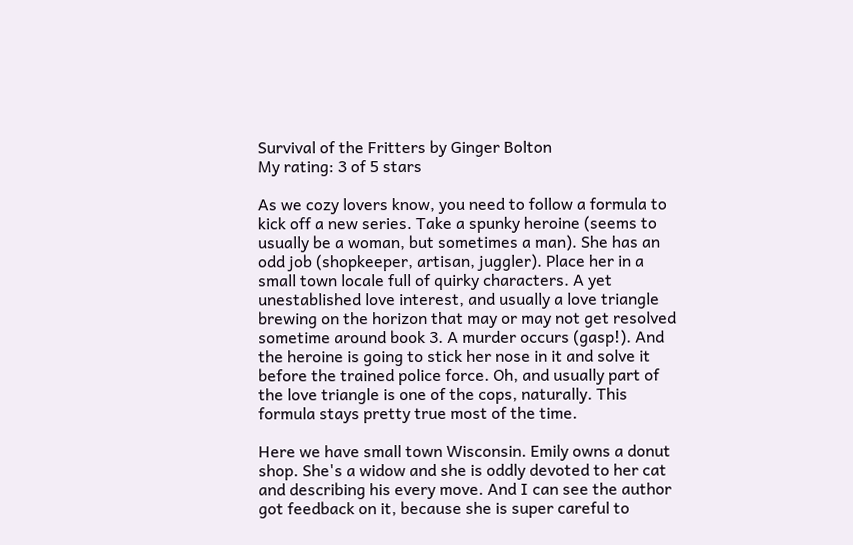Survival of the Fritters by Ginger Bolton
My rating: 3 of 5 stars

As we cozy lovers know, you need to follow a formula to kick off a new series. Take a spunky heroine (seems to usually be a woman, but sometimes a man). She has an odd job (shopkeeper, artisan, juggler). Place her in a small town locale full of quirky characters. A yet unestablished love interest, and usually a love triangle brewing on the horizon that may or may not get resolved sometime around book 3. A murder occurs (gasp!). And the heroine is going to stick her nose in it and solve it before the trained police force. Oh, and usually part of the love triangle is one of the cops, naturally. This formula stays pretty true most of the time.

Here we have small town Wisconsin. Emily owns a donut shop. She's a widow and she is oddly devoted to her cat and describing his every move. And I can see the author got feedback on it, because she is super careful to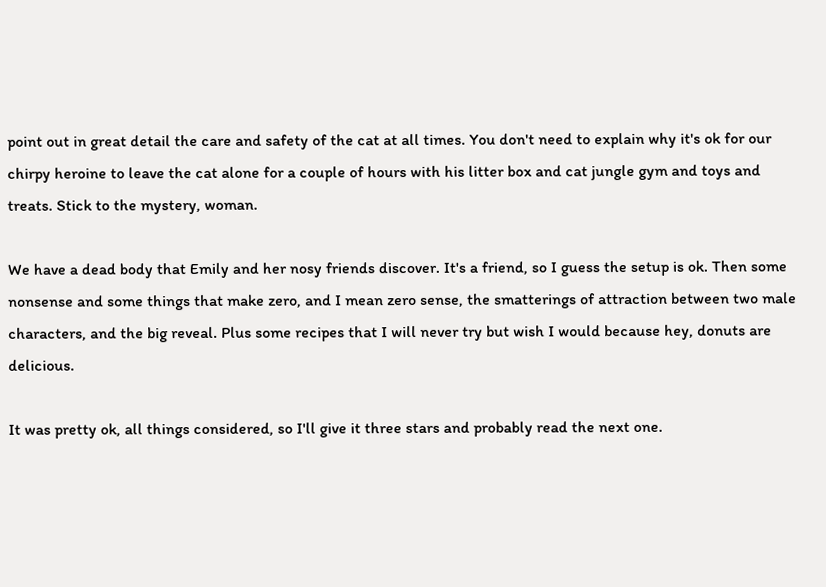point out in great detail the care and safety of the cat at all times. You don't need to explain why it's ok for our chirpy heroine to leave the cat alone for a couple of hours with his litter box and cat jungle gym and toys and treats. Stick to the mystery, woman.

We have a dead body that Emily and her nosy friends discover. It's a friend, so I guess the setup is ok. Then some nonsense and some things that make zero, and I mean zero sense, the smatterings of attraction between two male characters, and the big reveal. Plus some recipes that I will never try but wish I would because hey, donuts are delicious.

It was pretty ok, all things considered, so I'll give it three stars and probably read the next one.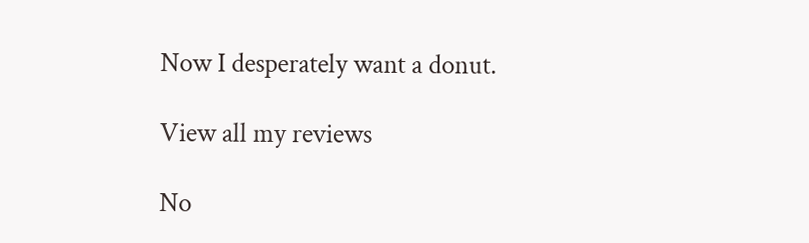Now I desperately want a donut.

View all my reviews

No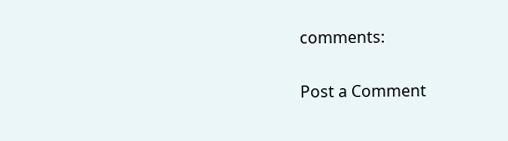comments:

Post a Comment